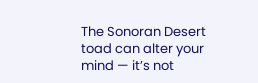The Sonoran Desert toad can alter your mind — it’s not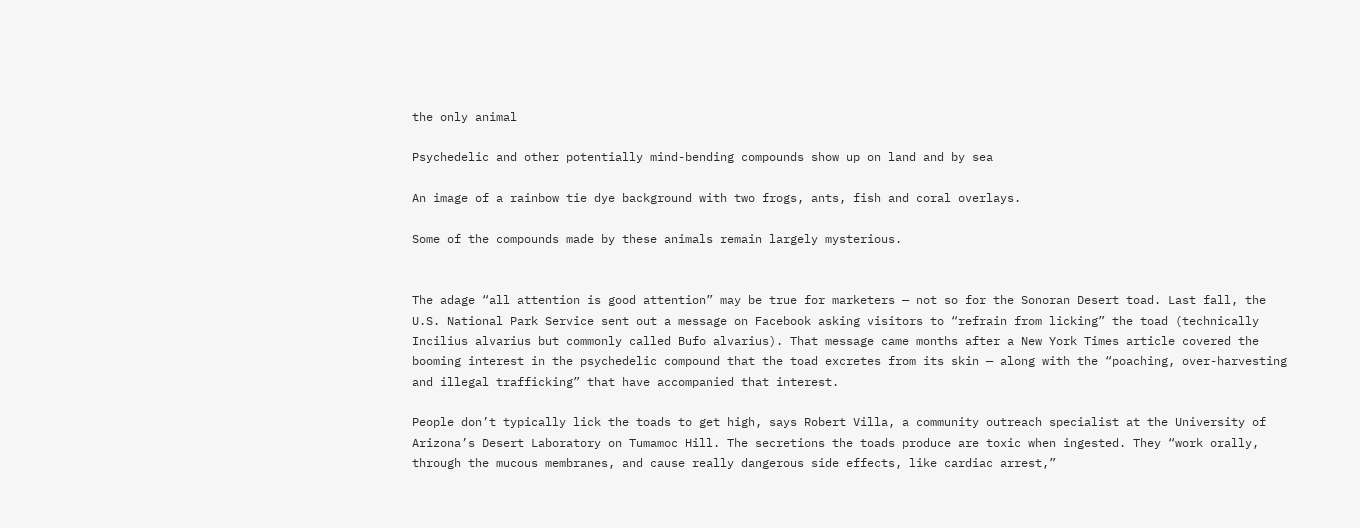the only animal

Psychedelic and other potentially mind-bending compounds show up on land and by sea

An image of a rainbow tie dye background with two frogs, ants, fish and coral overlays.

Some of the compounds made by these animals remain largely mysterious.


The adage “all attention is good attention” may be true for marketers — not so for the Sonoran Desert toad. Last fall, the U.S. National Park Service sent out a message on Facebook asking visitors to “refrain from licking” the toad (technically Incilius alvarius but commonly called Bufo alvarius). That message came months after a New York Times article covered the booming interest in the psychedelic compound that the toad excretes from its skin — along with the “poaching, over-harvesting and illegal trafficking” that have accompanied that interest.

People don’t typically lick the toads to get high, says Robert Villa, a community outreach specialist at the University of Arizona’s Desert Laboratory on Tumamoc Hill. The secretions the toads produce are toxic when ingested. They “work orally, through the mucous membranes, and cause really dangerous side effects, like cardiac arrest,”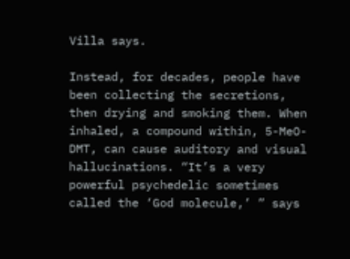Villa says.

Instead, for decades, people have been collecting the secretions, then drying and smoking them. When inhaled, a compound within, 5-MeO-DMT, can cause auditory and visual hallucinations. “It’s a very powerful psychedelic sometimes called the ‘God molecule,’ ” says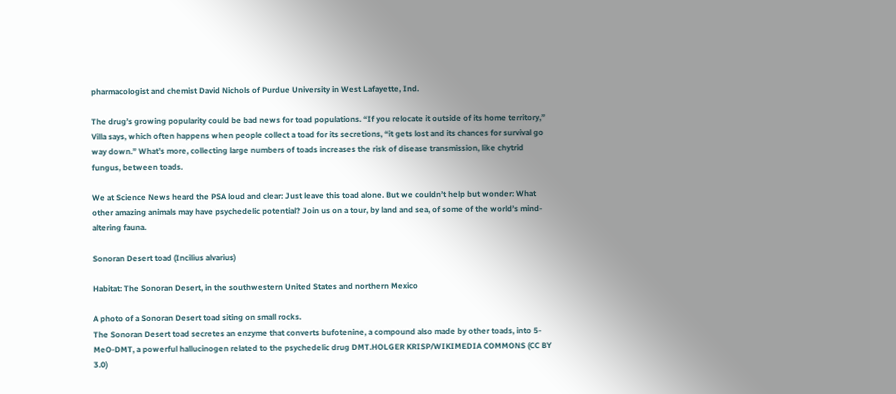pharmacologist and chemist David Nichols of Purdue University in West Lafayette, Ind.

The drug’s growing popularity could be bad news for toad populations. “If you relocate it outside of its home territory,” Villa says, which often happens when people collect a toad for its secretions, “it gets lost and its chances for survival go way down.” What’s more, collecting large numbers of toads increases the risk of disease transmission, like chytrid fungus, between toads.

We at Science News heard the PSA loud and clear: Just leave this toad alone. But we couldn’t help but wonder: What other amazing animals may have psychedelic potential? Join us on a tour, by land and sea, of some of the world’s mind-altering fauna.

Sonoran Desert toad (Incilius alvarius)

Habitat: The Sonoran Desert, in the southwestern United States and northern Mexico

A photo of a Sonoran Desert toad siting on small rocks.
The Sonoran Desert toad secretes an enzyme that converts bufotenine, a compound also made by other toads, into 5-MeO-DMT, a powerful hallucinogen related to the psychedelic drug DMT.HOLGER KRISP/WIKIMEDIA COMMONS (CC BY 3.0)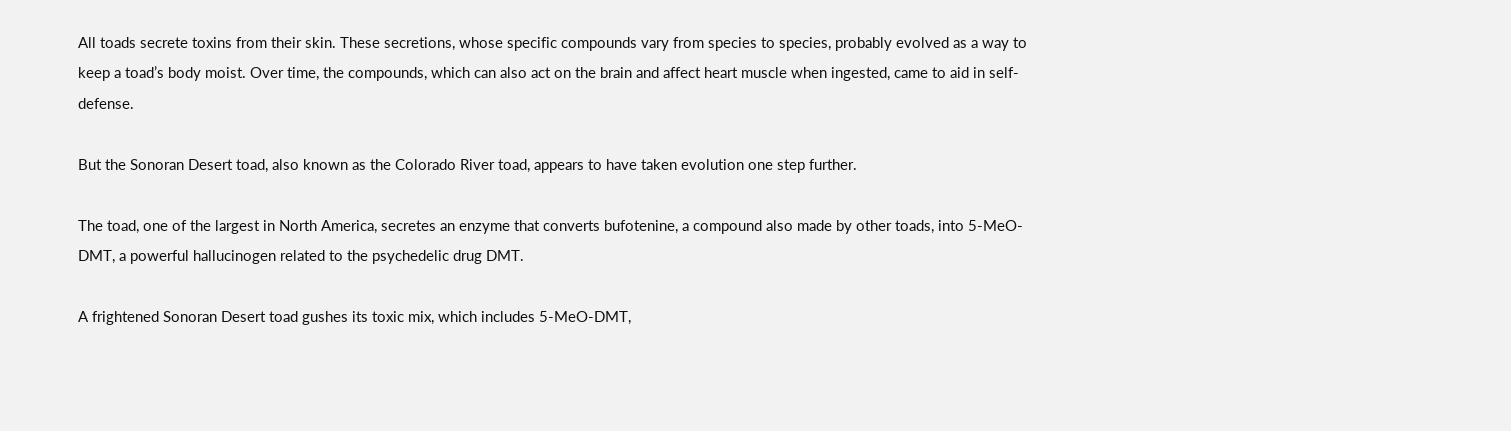All toads secrete toxins from their skin. These secretions, whose specific compounds vary from species to species, probably evolved as a way to keep a toad’s body moist. Over time, the compounds, which can also act on the brain and affect heart muscle when ingested, came to aid in self-defense.

But the Sonoran Desert toad, also known as the Colorado River toad, appears to have taken evolution one step further.

The toad, one of the largest in North America, secretes an enzyme that converts bufotenine, a compound also made by other toads, into 5-MeO-DMT, a powerful hallucinogen related to the psychedelic drug DMT.

A frightened Sonoran Desert toad gushes its toxic mix, which includes 5-MeO-DMT,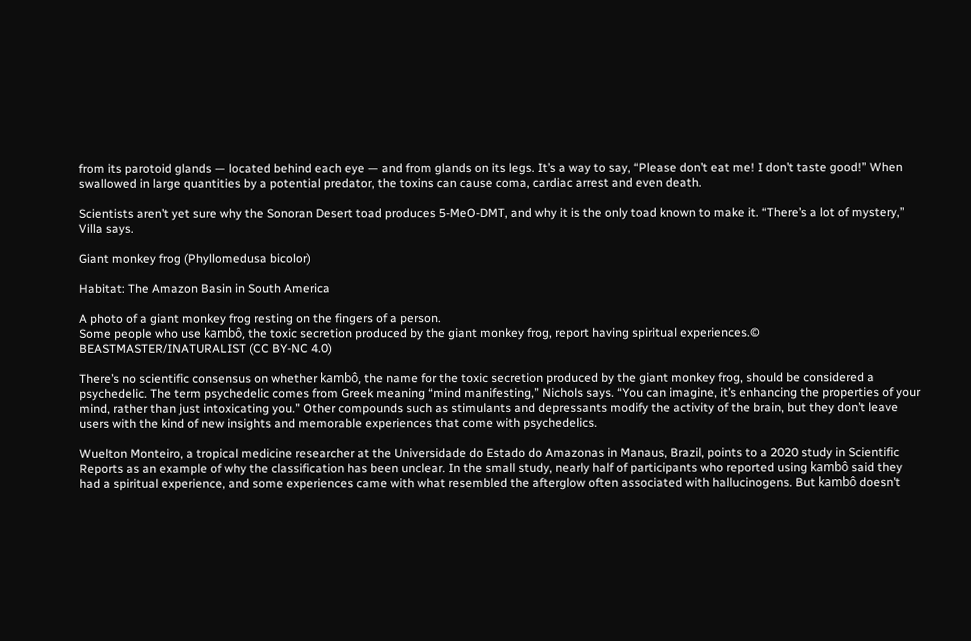from its parotoid glands — located behind each eye — and from glands on its legs. It’s a way to say, “Please don’t eat me! I don’t taste good!” When swallowed in large quantities by a potential predator, the toxins can cause coma, cardiac arrest and even death.

Scientists aren’t yet sure why the Sonoran Desert toad produces 5-MeO-DMT, and why it is the only toad known to make it. “There’s a lot of mystery,” Villa says.

Giant monkey frog (Phyllomedusa bicolor)

Habitat: The Amazon Basin in South America

A photo of a giant monkey frog resting on the fingers of a person.
Some people who use kambô, the toxic secretion produced by the giant monkey frog, report having spiritual experiences.© BEASTMASTER/INATURALIST (CC BY-NC 4.0)

There’s no scientific consensus on whether kambô, the name for the toxic secretion produced by the giant monkey frog, should be considered a psychedelic. The term psychedelic comes from Greek meaning “mind manifesting,” Nichols says. “You can imagine, it’s enhancing the properties of your mind, rather than just intoxicating you.” Other compounds such as stimulants and depressants modify the activity of the brain, but they don’t leave users with the kind of new insights and memorable experiences that come with psychedelics.

Wuelton Monteiro, a tropical medicine researcher at the Universidade do Estado do Amazonas in Manaus, Brazil, points to a 2020 study in Scientific Reports as an example of why the classification has been unclear. In the small study, nearly half of participants who reported using kambô said they had a spiritual experience, and some experiences came with what resembled the afterglow often associated with hallucinogens. But kambô doesn’t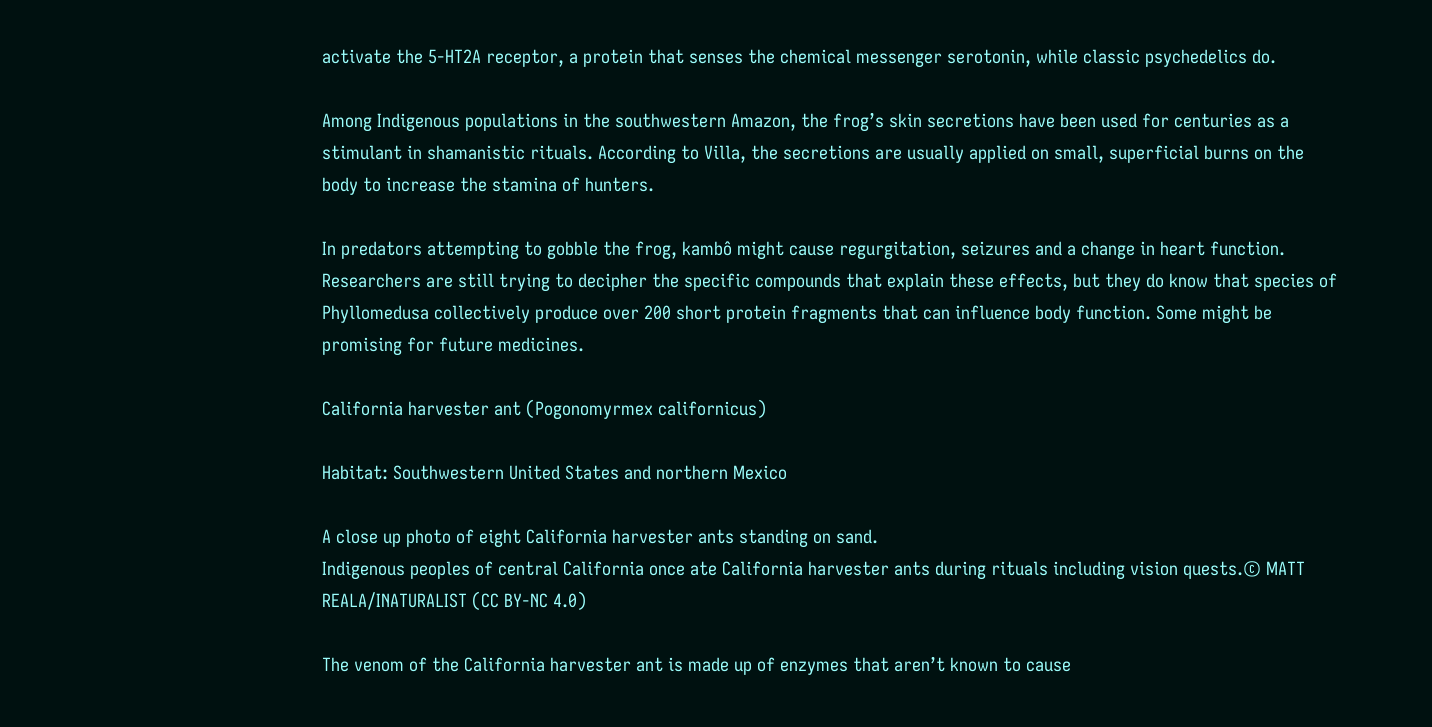activate the 5-HT2A receptor, a protein that senses the chemical messenger serotonin, while classic psychedelics do.

Among Indigenous populations in the southwestern Amazon, the frog’s skin secretions have been used for centuries as a stimulant in shamanistic rituals. According to Villa, the secretions are usually applied on small, superficial burns on the body to increase the stamina of hunters.

In predators attempting to gobble the frog, kambô might cause regurgitation, seizures and a change in heart function. Researchers are still trying to decipher the specific compounds that explain these effects, but they do know that species of Phyllomedusa collectively produce over 200 short protein fragments that can influence body function. Some might be promising for future medicines.

California harvester ant (Pogonomyrmex californicus)

Habitat: Southwestern United States and northern Mexico

A close up photo of eight California harvester ants standing on sand.
Indigenous peoples of central California once ate California harvester ants during rituals including vision quests.© MATT REALA/INATURALIST (CC BY-NC 4.0)

The venom of the California harvester ant is made up of enzymes that aren’t known to cause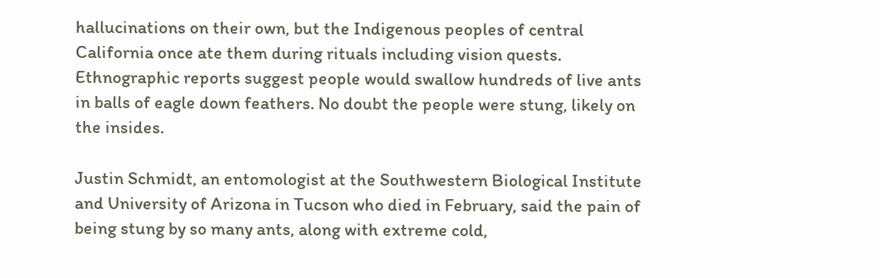hallucinations on their own, but the Indigenous peoples of central California once ate them during rituals including vision quests. Ethnographic reports suggest people would swallow hundreds of live ants in balls of eagle down feathers. No doubt the people were stung, likely on the insides.

Justin Schmidt, an entomologist at the Southwestern Biological Institute and University of Arizona in Tucson who died in February, said the pain of being stung by so many ants, along with extreme cold,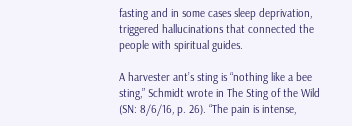fasting and in some cases sleep deprivation, triggered hallucinations that connected the people with spiritual guides.

A harvester ant’s sting is “nothing like a bee sting,” Schmidt wrote in The Sting of the Wild (SN: 8/6/16, p. 26). “The pain is intense,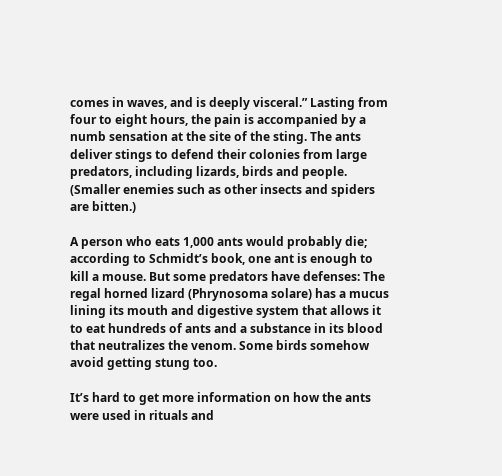comes in waves, and is deeply visceral.” Lasting from four to eight hours, the pain is accompanied by a numb sensation at the site of the sting. The ants deliver stings to defend their colonies from large predators, including lizards, birds and people. (Smaller enemies such as other insects and spiders are bitten.)

A person who eats 1,000 ants would probably die; according to Schmidt’s book, one ant is enough to kill a mouse. But some predators have defenses: The regal horned lizard (Phrynosoma solare) has a mucus lining its mouth and digestive system that allows it to eat hundreds of ants and a substance in its blood that neutralizes the venom. Some birds somehow avoid getting stung too.

It’s hard to get more information on how the ants were used in rituals and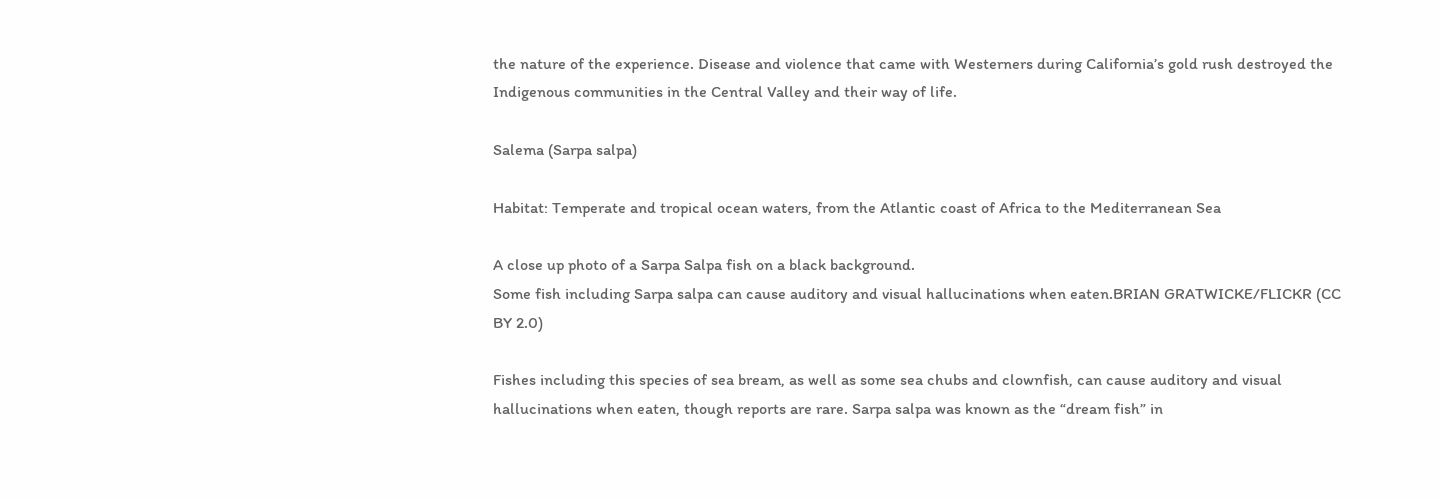the nature of the experience. Disease and violence that came with Westerners during California’s gold rush destroyed the Indigenous communities in the Central Valley and their way of life.

Salema (Sarpa salpa)

Habitat: Temperate and tropical ocean waters, from the Atlantic coast of Africa to the Mediterranean Sea

A close up photo of a Sarpa Salpa fish on a black background.
Some fish including Sarpa salpa can cause auditory and visual hallucinations when eaten.BRIAN GRATWICKE/FLICKR (CC BY 2.0)

Fishes including this species of sea bream, as well as some sea chubs and clownfish, can cause auditory and visual hallucinations when eaten, though reports are rare. Sarpa salpa was known as the “dream fish” in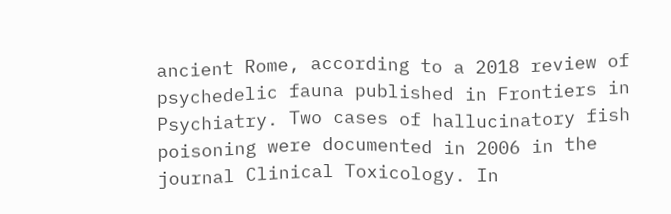ancient Rome, according to a 2018 review of psychedelic fauna published in Frontiers in Psychiatry. Two cases of hallucinatory fish poisoning were documented in 2006 in the journal Clinical Toxicology. In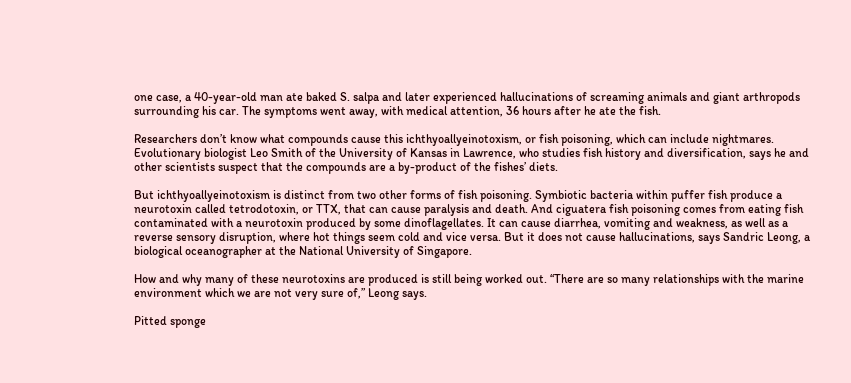one case, a 40-year-old man ate baked S. salpa and later experienced hallucinations of screaming animals and giant arthropods surrounding his car. The symptoms went away, with medical attention, 36 hours after he ate the fish.

Researchers don’t know what compounds cause this ichthyoallyeinotoxism, or fish poisoning, which can include nightmares. Evolutionary biologist Leo Smith of the University of Kansas in Lawrence, who studies fish history and diversification, says he and other scientists suspect that the compounds are a by-product of the fishes’ diets.

But ichthyoallyeinotoxism is distinct from two other forms of fish poisoning. Symbiotic bacteria within puffer fish produce a neurotoxin called tetrodotoxin, or TTX, that can cause paralysis and death. And ciguatera fish poisoning comes from eating fish contaminated with a neurotoxin produced by some dinoflagellates. It can cause diarrhea, vomiting and weakness, as well as a reverse sensory disruption, where hot things seem cold and vice versa. But it does not cause hallucinations, says Sandric Leong, a biological oceanographer at the National University of Singapore.

How and why many of these neurotoxins are produced is still being worked out. “There are so many relationships with the marine environment which we are not very sure of,” Leong says.

Pitted sponge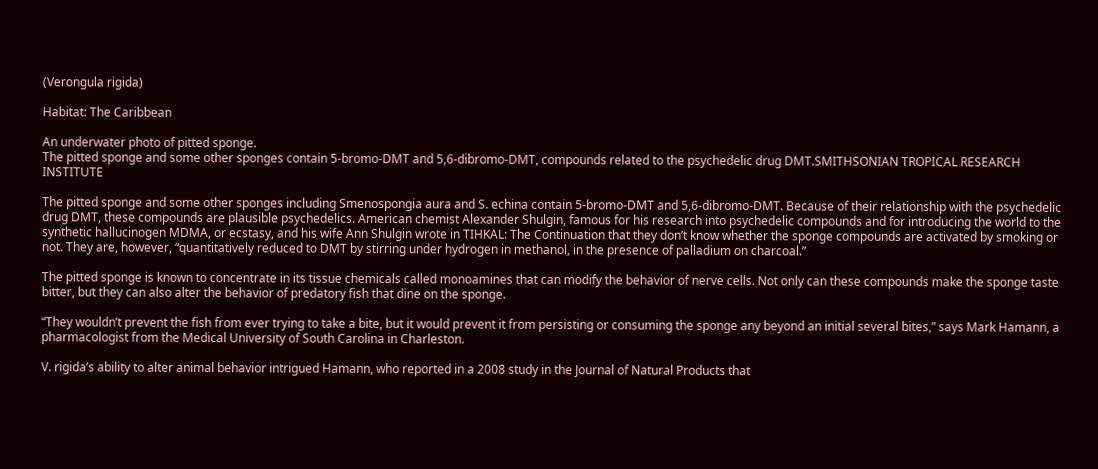(Verongula rigida)

Habitat: The Caribbean

An underwater photo of pitted sponge.
The pitted sponge and some other sponges contain 5-bromo-DMT and 5,6-dibromo-DMT, compounds related to the psychedelic drug DMT.SMITHSONIAN TROPICAL RESEARCH INSTITUTE

The pitted sponge and some other sponges including Smenospongia aura and S. echina contain 5-bromo-DMT and 5,6-dibromo-DMT. Because of their relationship with the psychedelic drug DMT, these compounds are plausible psychedelics. American chemist Alexander Shulgin, famous for his research into psychedelic compounds and for introducing the world to the synthetic hallucinogen MDMA, or ecstasy, and his wife Ann Shulgin wrote in TIHKAL: The Continuation that they don’t know whether the sponge compounds are activated by smoking or not. They are, however, “quantitatively reduced to DMT by stirring under hydrogen in methanol, in the presence of palladium on charcoal.”

The pitted sponge is known to concentrate in its tissue chemicals called monoamines that can modify the behavior of nerve cells. Not only can these compounds make the sponge taste bitter, but they can also alter the behavior of predatory fish that dine on the sponge.

“They wouldn’t prevent the fish from ever trying to take a bite, but it would prevent it from persisting or consuming the sponge any beyond an initial several bites,” says Mark Hamann, a pharmacologist from the Medical University of South Carolina in Charleston.

V. rigida’s ability to alter animal behavior intrigued Hamann, who reported in a 2008 study in the Journal of Natural Products that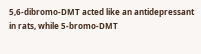5,6-dibromo-DMT acted like an antidepressant in rats, while 5-bromo-DMT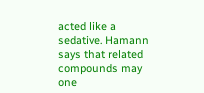acted like a sedative. Hamann says that related compounds may one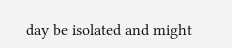day be isolated and might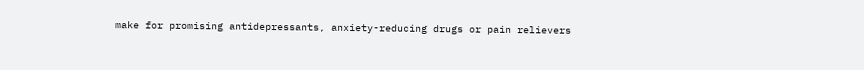make for promising antidepressants, anxiety-reducing drugs or pain relievers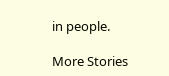in people.

More Stories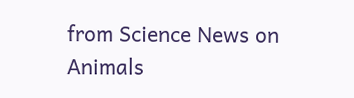from Science News on Animals